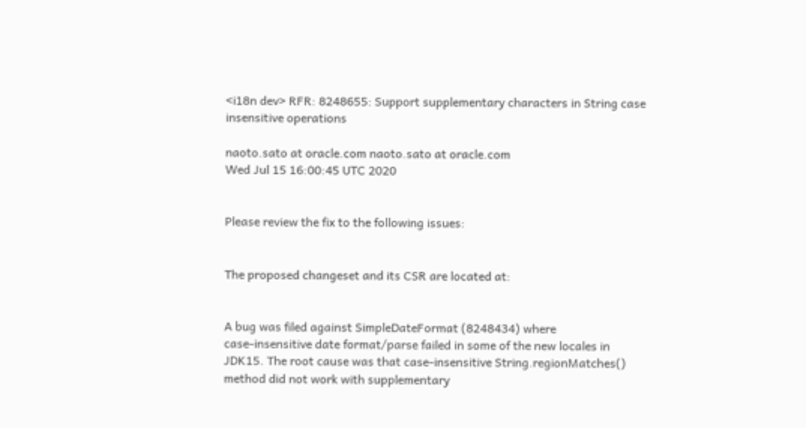<i18n dev> RFR: 8248655: Support supplementary characters in String case insensitive operations

naoto.sato at oracle.com naoto.sato at oracle.com
Wed Jul 15 16:00:45 UTC 2020


Please review the fix to the following issues:


The proposed changeset and its CSR are located at:


A bug was filed against SimpleDateFormat (8248434) where
case-insensitive date format/parse failed in some of the new locales in
JDK15. The root cause was that case-insensitive String.regionMatches()
method did not work with supplementary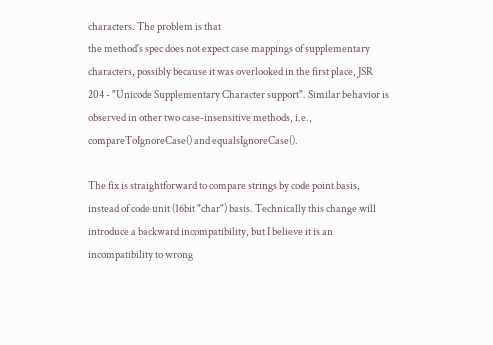characters. The problem is that
the method's spec does not expect case mappings of supplementary
characters, possibly because it was overlooked in the first place, JSR
204 - "Unicode Supplementary Character support". Similar behavior is
observed in other two case-insensitive methods, i.e.,
compareToIgnoreCase() and equalsIgnoreCase().

The fix is straightforward to compare strings by code point basis,
instead of code unit (16bit "char") basis. Technically this change will
introduce a backward incompatibility, but I believe it is an
incompatibility to wrong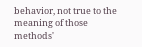behavior, not true to the meaning of those
methods'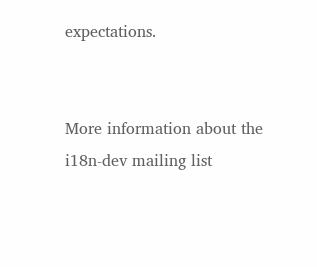expectations.


More information about the i18n-dev mailing list